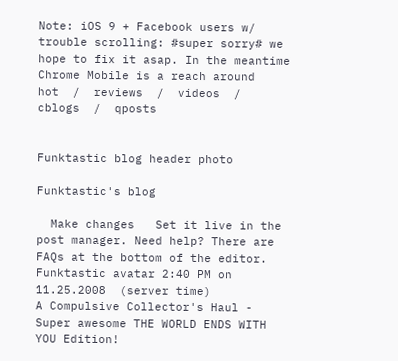Note: iOS 9 + Facebook users w/ trouble scrolling: #super sorry# we hope to fix it asap. In the meantime Chrome Mobile is a reach around
hot  /  reviews  /  videos  /  cblogs  /  qposts


Funktastic blog header photo

Funktastic's blog

  Make changes   Set it live in the post manager. Need help? There are FAQs at the bottom of the editor.
Funktastic avatar 2:40 PM on 11.25.2008  (server time)
A Compulsive Collector's Haul - Super awesome THE WORLD ENDS WITH YOU Edition!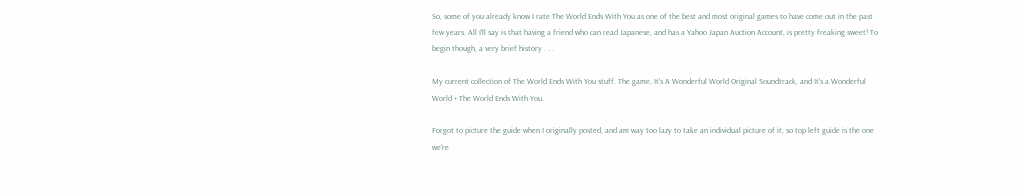So, some of you already know I rate The World Ends With You as one of the best and most original games to have come out in the past few years. All I'll say is that having a friend who can read Japanese, and has a Yahoo Japan Auction Account, is pretty freaking sweet! To begin though, a very brief history . . .

My current collection of The World Ends With You stuff. The game, It's A Wonderful World Original Soundtrack, and It's a Wonderful World + The World Ends With You.

Forgot to picture the guide when I originally posted, and am way too lazy to take an individual picture of it, so top left guide is the one we're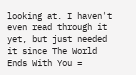looking at. I haven't even read through it yet, but just needed it since The World Ends With You =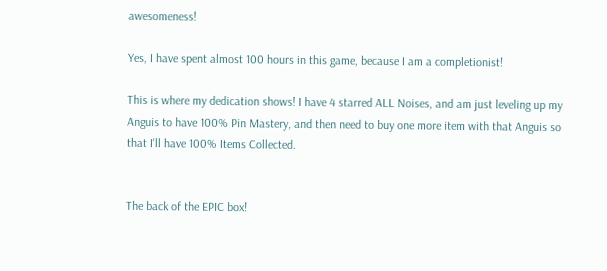awesomeness!

Yes, I have spent almost 100 hours in this game, because I am a completionist!

This is where my dedication shows! I have 4 starred ALL Noises, and am just leveling up my Anguis to have 100% Pin Mastery, and then need to buy one more item with that Anguis so that I'll have 100% Items Collected.


The back of the EPIC box!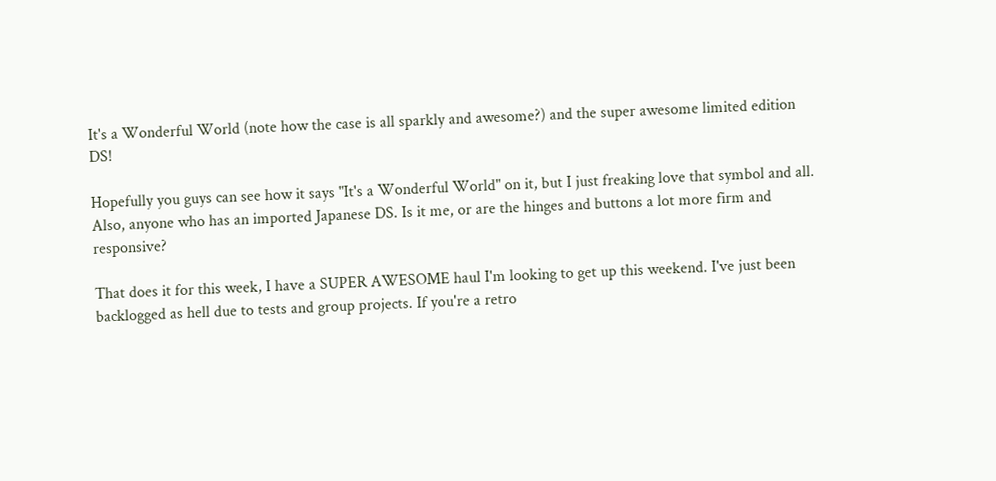It's a Wonderful World (note how the case is all sparkly and awesome?) and the super awesome limited edition DS!

Hopefully you guys can see how it says "It's a Wonderful World" on it, but I just freaking love that symbol and all. Also, anyone who has an imported Japanese DS. Is it me, or are the hinges and buttons a lot more firm and responsive?

That does it for this week, I have a SUPER AWESOME haul I'm looking to get up this weekend. I've just been backlogged as hell due to tests and group projects. If you're a retro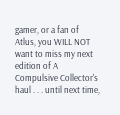gamer, or a fan of Atlus, you WILL NOT want to miss my next edition of A Compulsive Collector's haul . . . until next time,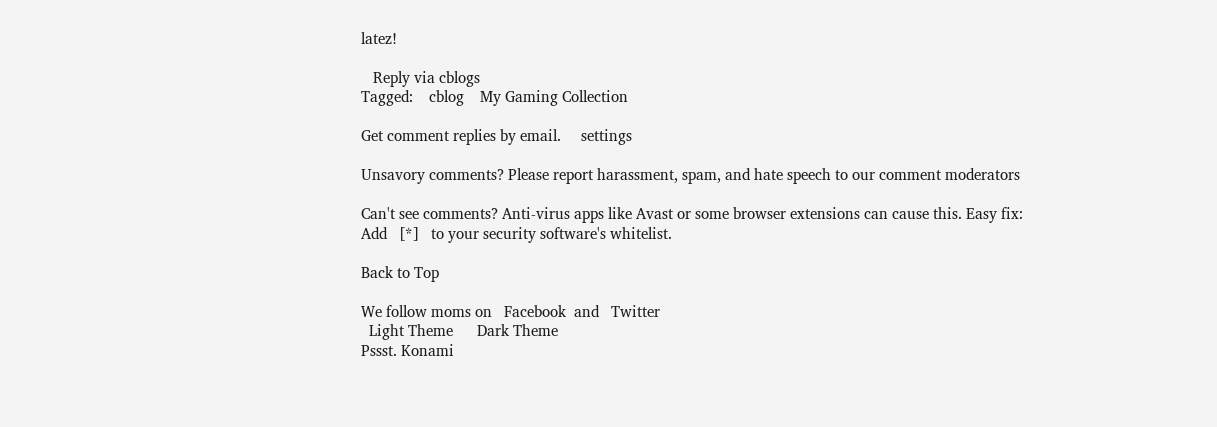latez!

   Reply via cblogs
Tagged:    cblog    My Gaming Collection

Get comment replies by email.     settings

Unsavory comments? Please report harassment, spam, and hate speech to our comment moderators

Can't see comments? Anti-virus apps like Avast or some browser extensions can cause this. Easy fix: Add   [*]   to your security software's whitelist.

Back to Top

We follow moms on   Facebook  and   Twitter
  Light Theme      Dark Theme
Pssst. Konami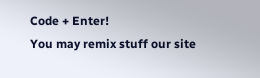Code + Enter!
You may remix stuff our site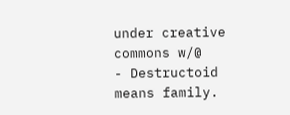under creative commons w/@
- Destructoid means family.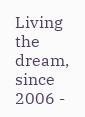Living the dream, since 2006 -